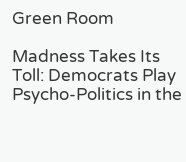Green Room

Madness Takes Its Toll: Democrats Play Psycho-Politics in the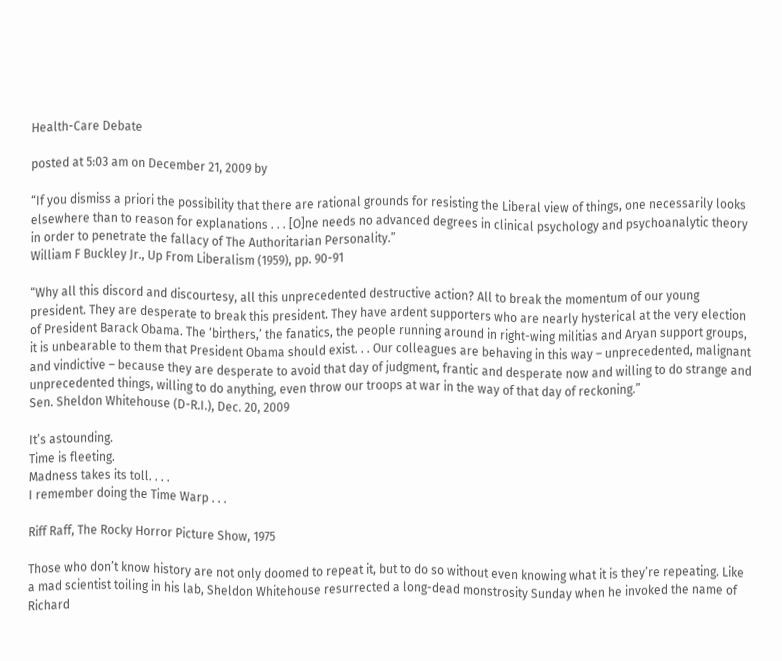Health-Care Debate

posted at 5:03 am on December 21, 2009 by

“If you dismiss a priori the possibility that there are rational grounds for resisting the Liberal view of things, one necessarily looks elsewhere than to reason for explanations . . . [O]ne needs no advanced degrees in clinical psychology and psychoanalytic theory in order to penetrate the fallacy of The Authoritarian Personality.”
William F Buckley Jr., Up From Liberalism (1959), pp. 90-91

“Why all this discord and discourtesy, all this unprecedented destructive action? All to break the momentum of our young president. They are desperate to break this president. They have ardent supporters who are nearly hysterical at the very election of President Barack Obama. The ‘birthers,’ the fanatics, the people running around in right-wing militias and Aryan support groups, it is unbearable to them that President Obama should exist. . . Our colleagues are behaving in this way – unprecedented, malignant and vindictive – because they are desperate to avoid that day of judgment, frantic and desperate now and willing to do strange and unprecedented things, willing to do anything, even throw our troops at war in the way of that day of reckoning.”
Sen. Sheldon Whitehouse (D-R.I.), Dec. 20, 2009

It’s astounding.
Time is fleeting.
Madness takes its toll. . . .
I remember doing the Time Warp . . .

Riff Raff, The Rocky Horror Picture Show, 1975

Those who don’t know history are not only doomed to repeat it, but to do so without even knowing what it is they’re repeating. Like a mad scientist toiling in his lab, Sheldon Whitehouse resurrected a long-dead monstrosity Sunday when he invoked the name of Richard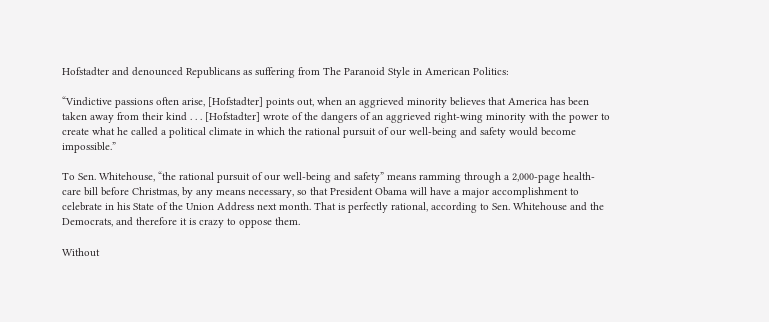Hofstadter and denounced Republicans as suffering from The Paranoid Style in American Politics:

“Vindictive passions often arise, [Hofstadter] points out, when an aggrieved minority believes that America has been taken away from their kind . . . [Hofstadter] wrote of the dangers of an aggrieved right-wing minority with the power to create what he called a political climate in which the rational pursuit of our well-being and safety would become impossible.”

To Sen. Whitehouse, “the rational pursuit of our well-being and safety” means ramming through a 2,000-page health-care bill before Christmas, by any means necessary, so that President Obama will have a major accomplishment to celebrate in his State of the Union Address next month. That is perfectly rational, according to Sen. Whitehouse and the Democrats, and therefore it is crazy to oppose them.

Without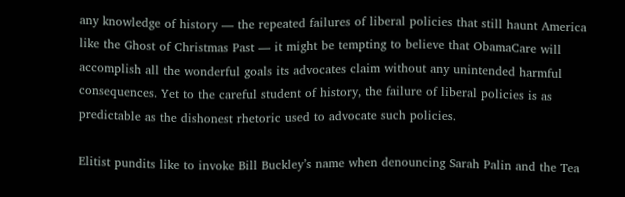any knowledge of history — the repeated failures of liberal policies that still haunt America like the Ghost of Christmas Past — it might be tempting to believe that ObamaCare will accomplish all the wonderful goals its advocates claim without any unintended harmful consequences. Yet to the careful student of history, the failure of liberal policies is as predictable as the dishonest rhetoric used to advocate such policies.

Elitist pundits like to invoke Bill Buckley’s name when denouncing Sarah Palin and the Tea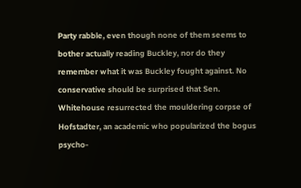Party rabble, even though none of them seems to bother actually reading Buckley, nor do they remember what it was Buckley fought against. No conservative should be surprised that Sen. Whitehouse resurrected the mouldering corpse of Hofstadter, an academic who popularized the bogus psycho-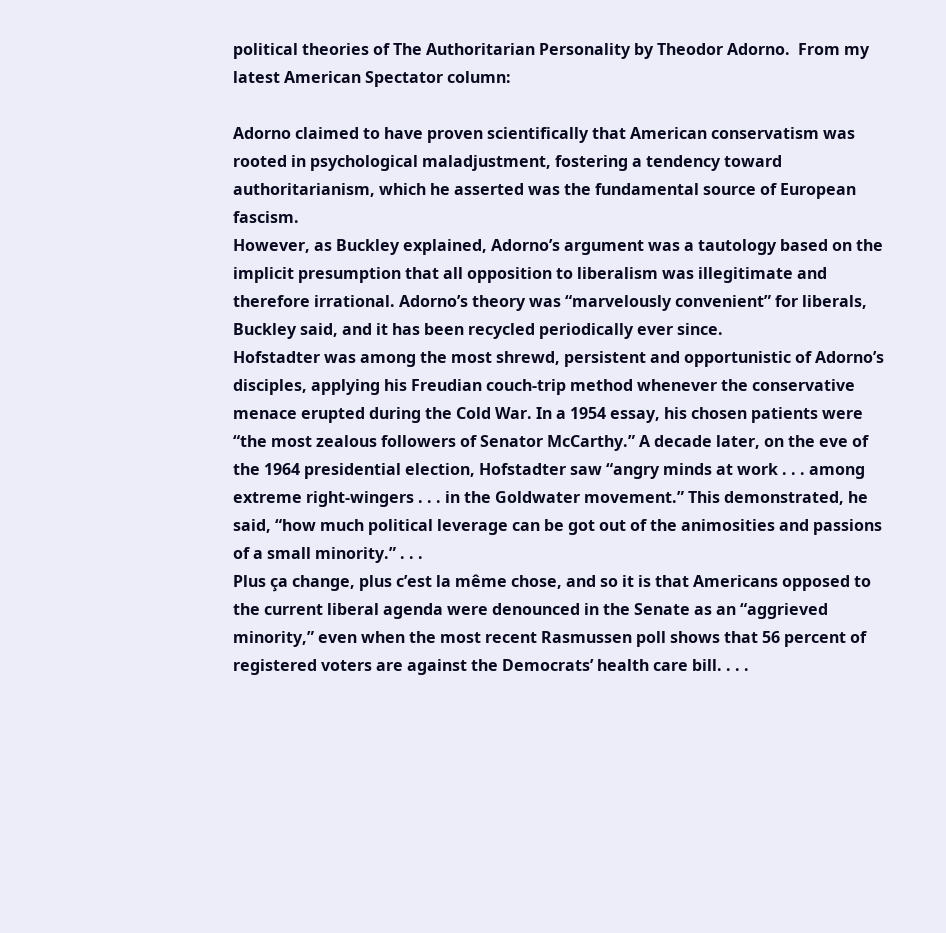political theories of The Authoritarian Personality by Theodor Adorno.  From my latest American Spectator column:

Adorno claimed to have proven scientifically that American conservatism was rooted in psychological maladjustment, fostering a tendency toward authoritarianism, which he asserted was the fundamental source of European fascism.
However, as Buckley explained, Adorno’s argument was a tautology based on the implicit presumption that all opposition to liberalism was illegitimate and therefore irrational. Adorno’s theory was “marvelously convenient” for liberals, Buckley said, and it has been recycled periodically ever since.
Hofstadter was among the most shrewd, persistent and opportunistic of Adorno’s disciples, applying his Freudian couch-trip method whenever the conservative menace erupted during the Cold War. In a 1954 essay, his chosen patients were “the most zealous followers of Senator McCarthy.” A decade later, on the eve of the 1964 presidential election, Hofstadter saw “angry minds at work . . . among extreme right-wingers . . . in the Goldwater movement.” This demonstrated, he said, “how much political leverage can be got out of the animosities and passions of a small minority.” . . .
Plus ça change, plus c’est la même chose, and so it is that Americans opposed to the current liberal agenda were denounced in the Senate as an “aggrieved minority,” even when the most recent Rasmussen poll shows that 56 percent of registered voters are against the Democrats’ health care bill. . . .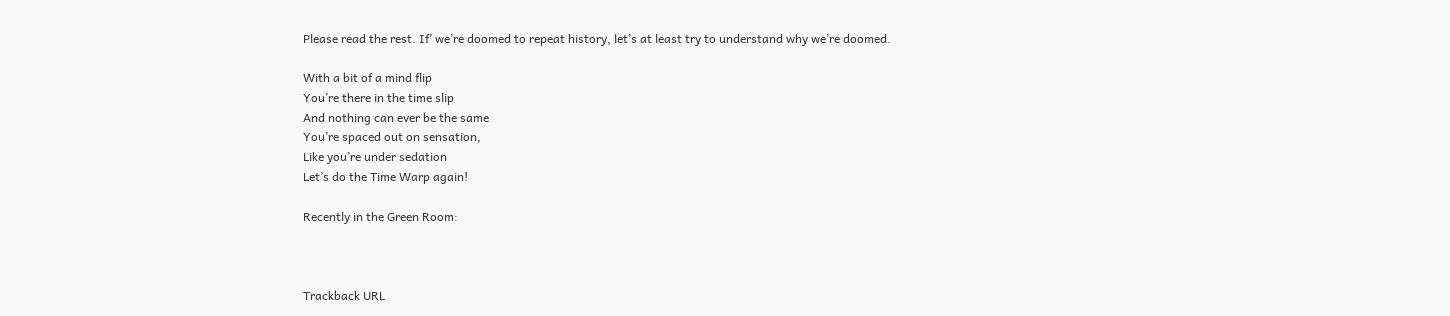Please read the rest. If’ we’re doomed to repeat history, let’s at least try to understand why we’re doomed.

With a bit of a mind flip
You’re there in the time slip
And nothing can ever be the same
You’re spaced out on sensation,
Like you’re under sedation
Let’s do the Time Warp again!

Recently in the Green Room:



Trackback URL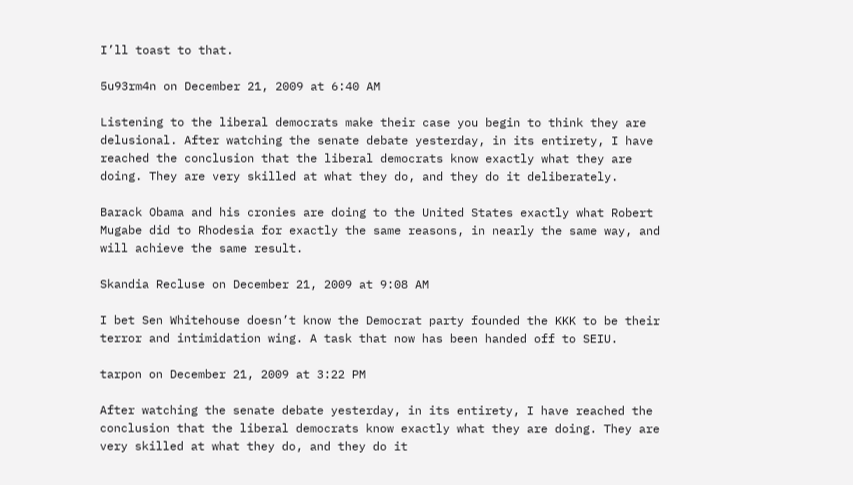I’ll toast to that.

5u93rm4n on December 21, 2009 at 6:40 AM

Listening to the liberal democrats make their case you begin to think they are delusional. After watching the senate debate yesterday, in its entirety, I have reached the conclusion that the liberal democrats know exactly what they are doing. They are very skilled at what they do, and they do it deliberately.

Barack Obama and his cronies are doing to the United States exactly what Robert Mugabe did to Rhodesia for exactly the same reasons, in nearly the same way, and will achieve the same result.

Skandia Recluse on December 21, 2009 at 9:08 AM

I bet Sen Whitehouse doesn’t know the Democrat party founded the KKK to be their terror and intimidation wing. A task that now has been handed off to SEIU.

tarpon on December 21, 2009 at 3:22 PM

After watching the senate debate yesterday, in its entirety, I have reached the conclusion that the liberal democrats know exactly what they are doing. They are very skilled at what they do, and they do it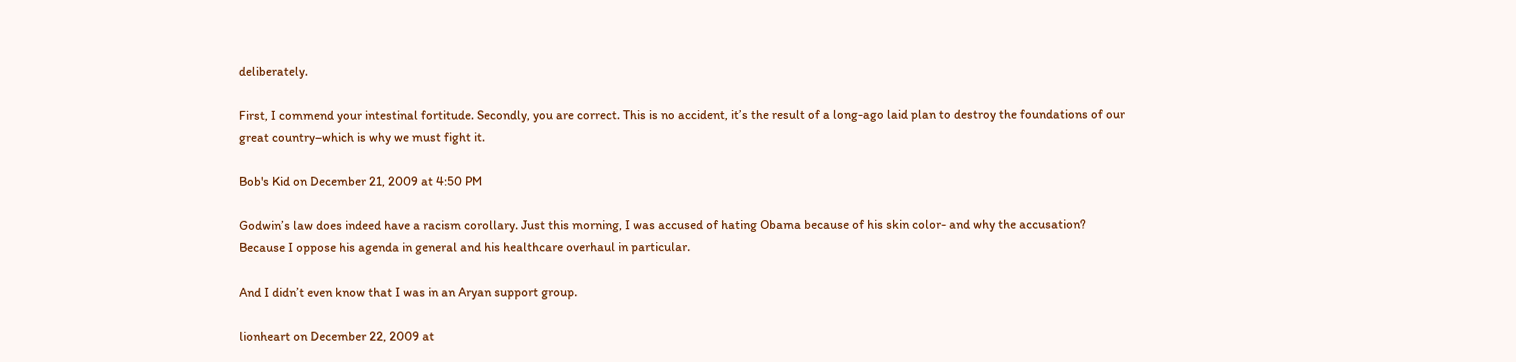deliberately.

First, I commend your intestinal fortitude. Secondly, you are correct. This is no accident, it’s the result of a long-ago laid plan to destroy the foundations of our great country–which is why we must fight it.

Bob's Kid on December 21, 2009 at 4:50 PM

Godwin’s law does indeed have a racism corollary. Just this morning, I was accused of hating Obama because of his skin color- and why the accusation? Because I oppose his agenda in general and his healthcare overhaul in particular.

And I didn’t even know that I was in an Aryan support group.

lionheart on December 22, 2009 at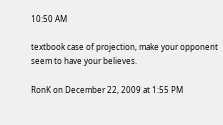10:50 AM

textbook case of projection, make your opponent seem to have your believes.

RonK on December 22, 2009 at 1:55 PM